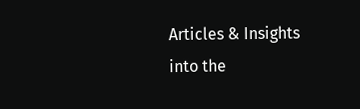Articles & Insights into the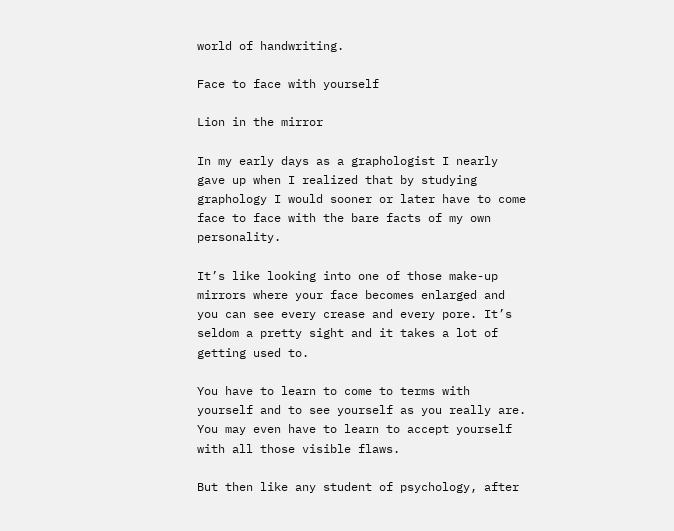world of handwriting.

Face to face with yourself

Lion in the mirror

In my early days as a graphologist I nearly gave up when I realized that by studying graphology I would sooner or later have to come face to face with the bare facts of my own personality.

It’s like looking into one of those make-up mirrors where your face becomes enlarged and you can see every crease and every pore. It’s seldom a pretty sight and it takes a lot of getting used to.

You have to learn to come to terms with yourself and to see yourself as you really are. You may even have to learn to accept yourself with all those visible flaws.

But then like any student of psychology, after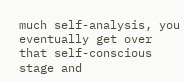much self-analysis, you eventually get over that self-conscious stage and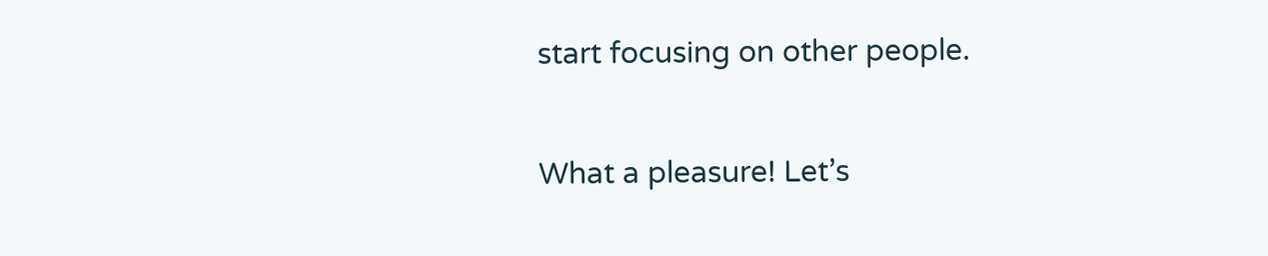start focusing on other people.

What a pleasure! Let’s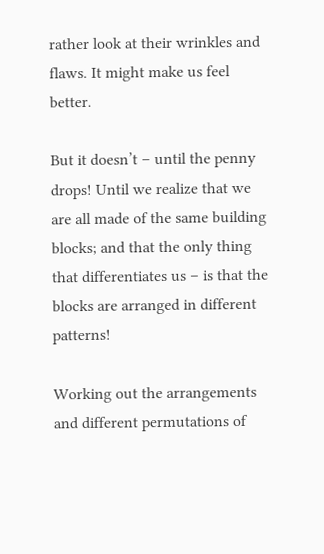rather look at their wrinkles and flaws. It might make us feel better.

But it doesn’t – until the penny drops! Until we realize that we are all made of the same building blocks; and that the only thing that differentiates us – is that the blocks are arranged in different patterns!

Working out the arrangements and different permutations of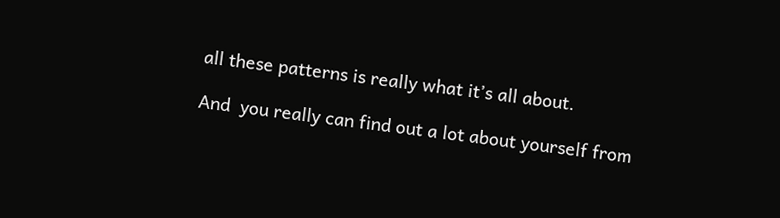all these patterns is really what it’s all about.

And  you really can find out a lot about yourself from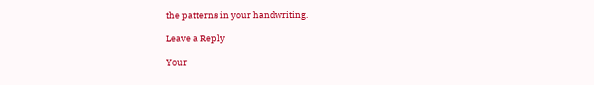the patterns in your handwriting.

Leave a Reply

Your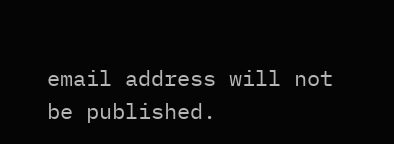email address will not be published.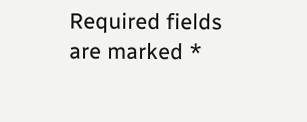Required fields are marked *